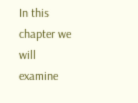In this chapter we will examine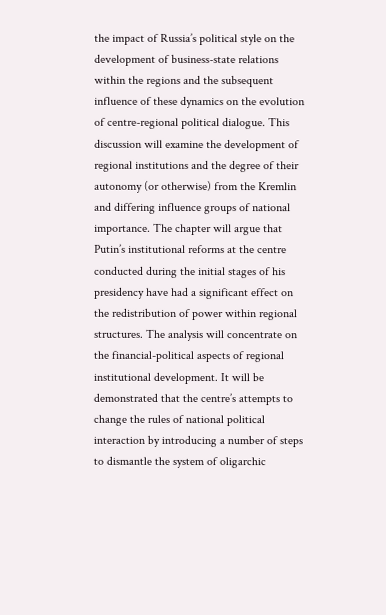the impact of Russia’s political style on the development of business-state relations within the regions and the subsequent influence of these dynamics on the evolution of centre-regional political dialogue. This discussion will examine the development of regional institutions and the degree of their autonomy (or otherwise) from the Kremlin and differing influence groups of national importance. The chapter will argue that Putin’s institutional reforms at the centre conducted during the initial stages of his presidency have had a significant effect on the redistribution of power within regional structures. The analysis will concentrate on the financial-political aspects of regional institutional development. It will be demonstrated that the centre’s attempts to change the rules of national political interaction by introducing a number of steps to dismantle the system of oligarchic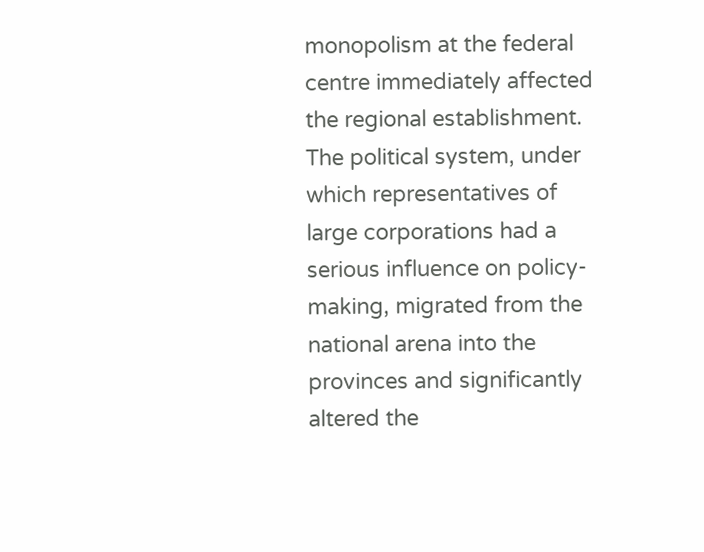monopolism at the federal centre immediately affected the regional establishment. The political system, under which representatives of large corporations had a serious influence on policy-making, migrated from the national arena into the provinces and significantly altered the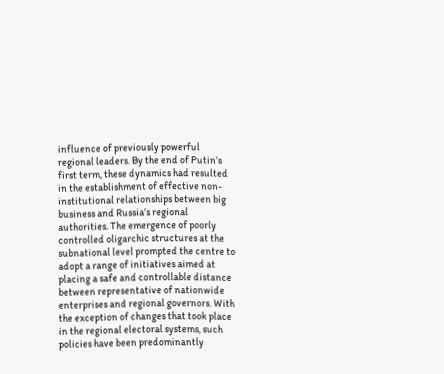influence of previously powerful regional leaders. By the end of Putin’s first term, these dynamics had resulted in the establishment of effective non-institutional relationships between big business and Russia’s regional authorities. The emergence of poorly controlled oligarchic structures at the subnational level prompted the centre to adopt a range of initiatives aimed at placing a safe and controllable distance between representative of nationwide enterprises and regional governors. With the exception of changes that took place in the regional electoral systems, such policies have been predominantly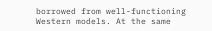borrowed from well-functioning Western models. At the same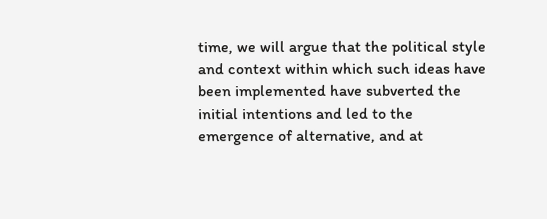time, we will argue that the political style and context within which such ideas have been implemented have subverted the initial intentions and led to the emergence of alternative, and at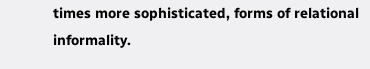times more sophisticated, forms of relational informality.